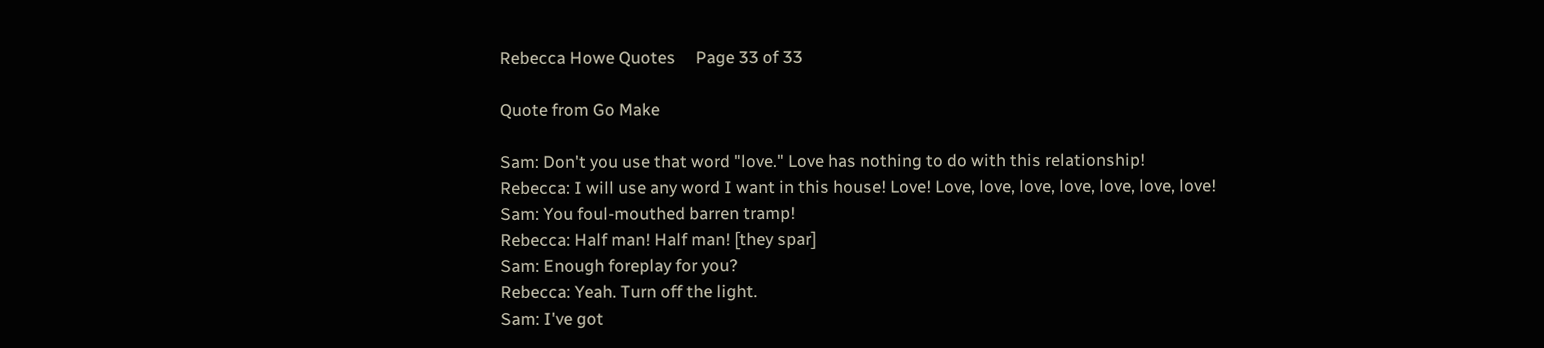Rebecca Howe Quotes     Page 33 of 33

Quote from Go Make

Sam: Don't you use that word "love." Love has nothing to do with this relationship!
Rebecca: I will use any word I want in this house! Love! Love, love, love, love, love, love, love!
Sam: You foul-mouthed barren tramp!
Rebecca: Half man! Half man! [they spar]
Sam: Enough foreplay for you?
Rebecca: Yeah. Turn off the light.
Sam: I've got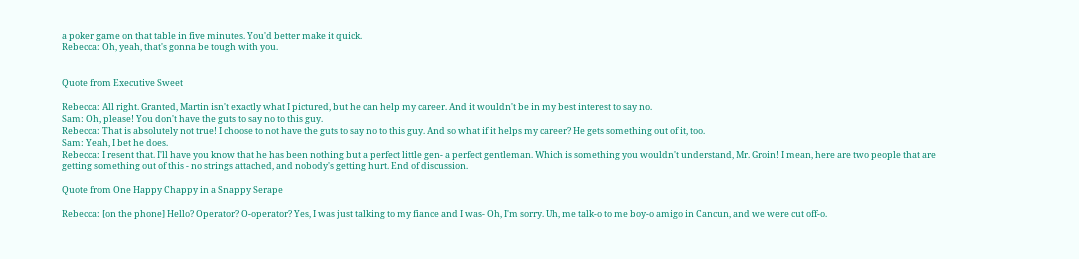a poker game on that table in five minutes. You'd better make it quick.
Rebecca: Oh, yeah, that's gonna be tough with you.


Quote from Executive Sweet

Rebecca: All right. Granted, Martin isn't exactly what I pictured, but he can help my career. And it wouldn't be in my best interest to say no.
Sam: Oh, please! You don't have the guts to say no to this guy.
Rebecca: That is absolutely not true! I choose to not have the guts to say no to this guy. And so what if it helps my career? He gets something out of it, too.
Sam: Yeah, I bet he does.
Rebecca: I resent that. I'll have you know that he has been nothing but a perfect little gen- a perfect gentleman. Which is something you wouldn't understand, Mr. Groin! I mean, here are two people that are getting something out of this - no strings attached, and nobody's getting hurt. End of discussion.

Quote from One Happy Chappy in a Snappy Serape

Rebecca: [on the phone] Hello? Operator? O-operator? Yes, I was just talking to my fiance and I was- Oh, I'm sorry. Uh, me talk-o to me boy-o amigo in Cancun, and we were cut off-o.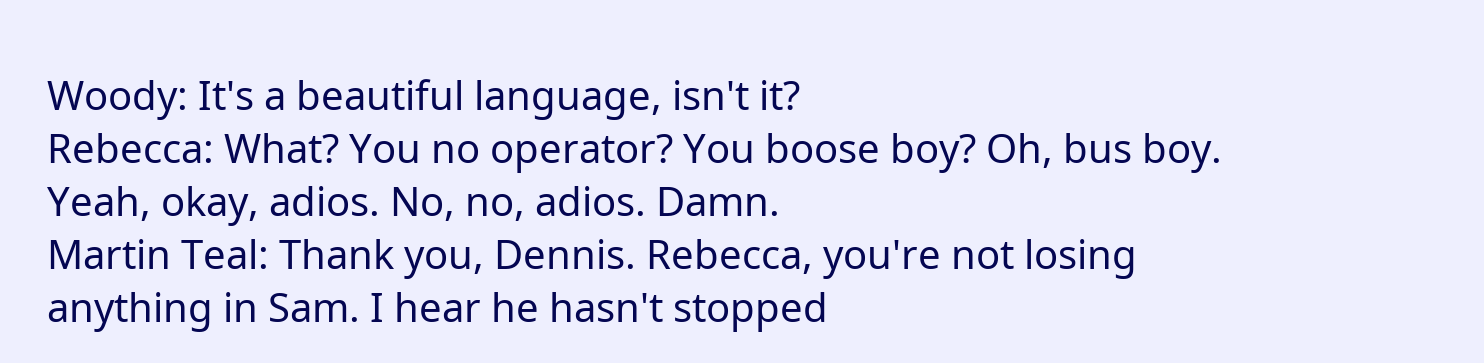Woody: It's a beautiful language, isn't it?
Rebecca: What? You no operator? You boose boy? Oh, bus boy. Yeah, okay, adios. No, no, adios. Damn.
Martin Teal: Thank you, Dennis. Rebecca, you're not losing anything in Sam. I hear he hasn't stopped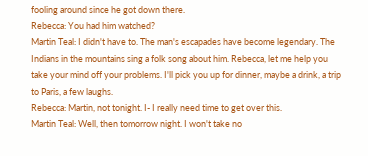fooling around since he got down there.
Rebecca: You had him watched?
Martin Teal: I didn't have to. The man's escapades have become legendary. The Indians in the mountains sing a folk song about him. Rebecca, let me help you take your mind off your problems. I'll pick you up for dinner, maybe a drink, a trip to Paris, a few laughs.
Rebecca: Martin, not tonight. I- I really need time to get over this.
Martin Teal: Well, then tomorrow night. I won't take no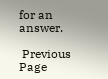for an answer.

 Previous Page